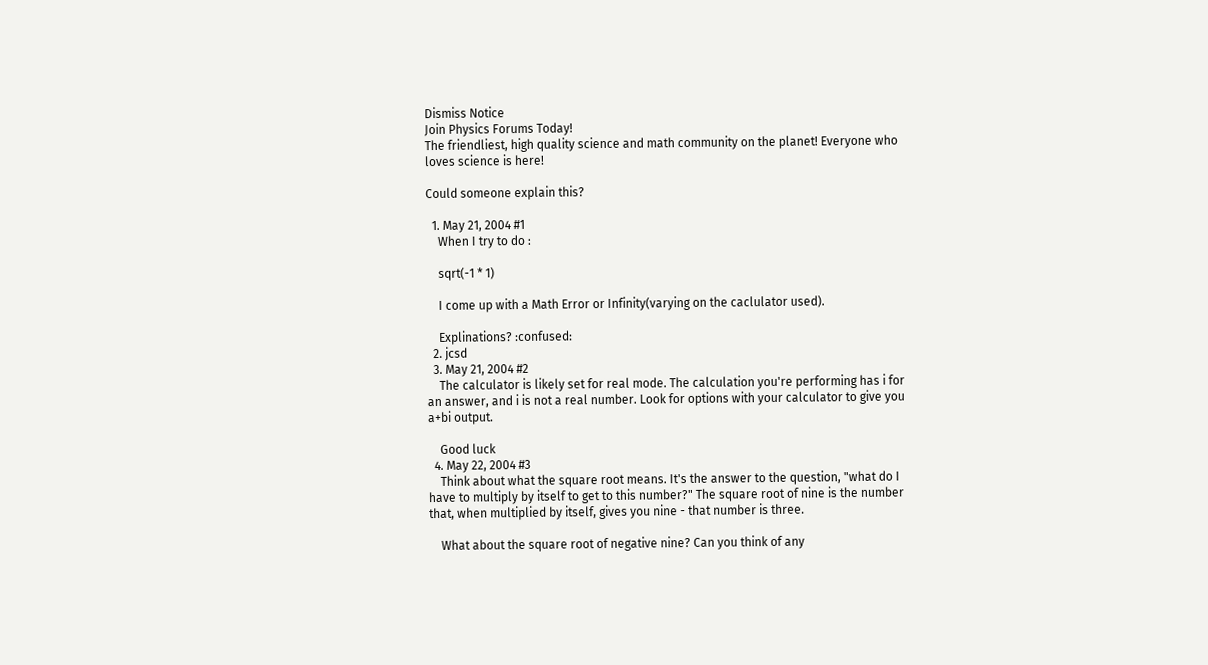Dismiss Notice
Join Physics Forums Today!
The friendliest, high quality science and math community on the planet! Everyone who loves science is here!

Could someone explain this?

  1. May 21, 2004 #1
    When I try to do :

    sqrt(-1 * 1)

    I come up with a Math Error or Infinity(varying on the caclulator used).

    Explinations? :confused:
  2. jcsd
  3. May 21, 2004 #2
    The calculator is likely set for real mode. The calculation you're performing has i for an answer, and i is not a real number. Look for options with your calculator to give you a+bi output.

    Good luck
  4. May 22, 2004 #3
    Think about what the square root means. It's the answer to the question, "what do I have to multiply by itself to get to this number?" The square root of nine is the number that, when multiplied by itself, gives you nine - that number is three.

    What about the square root of negative nine? Can you think of any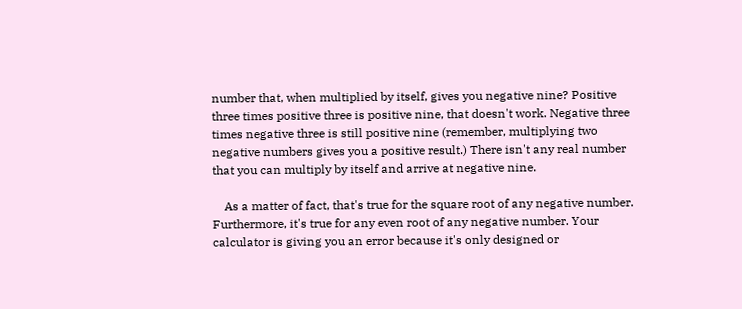number that, when multiplied by itself, gives you negative nine? Positive three times positive three is positive nine, that doesn't work. Negative three times negative three is still positive nine (remember, multiplying two negative numbers gives you a positive result.) There isn't any real number that you can multiply by itself and arrive at negative nine.

    As a matter of fact, that's true for the square root of any negative number. Furthermore, it's true for any even root of any negative number. Your calculator is giving you an error because it's only designed or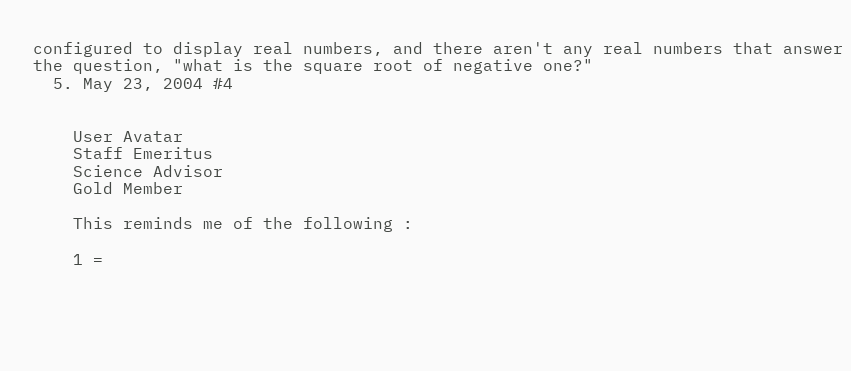configured to display real numbers, and there aren't any real numbers that answer the question, "what is the square root of negative one?"
  5. May 23, 2004 #4


    User Avatar
    Staff Emeritus
    Science Advisor
    Gold Member

    This reminds me of the following :

    1 =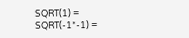SQRT(1) = SQRT(-1*-1) =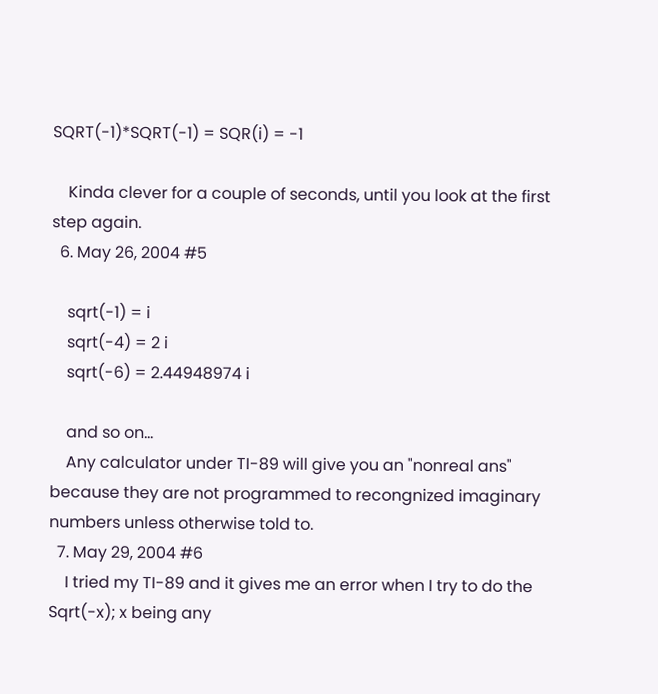SQRT(-1)*SQRT(-1) = SQR(i) = -1

    Kinda clever for a couple of seconds, until you look at the first step again.
  6. May 26, 2004 #5

    sqrt(-1) = i
    sqrt(-4) = 2 i
    sqrt(-6) = 2.44948974 i

    and so on...
    Any calculator under TI-89 will give you an "nonreal ans" because they are not programmed to recongnized imaginary numbers unless otherwise told to.
  7. May 29, 2004 #6
    I tried my TI-89 and it gives me an error when I try to do the Sqrt(-x); x being any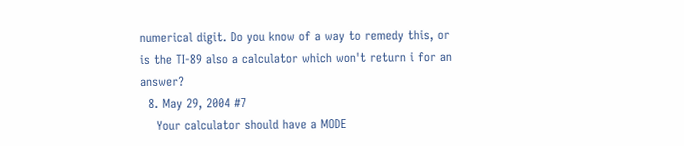numerical digit. Do you know of a way to remedy this, or is the TI-89 also a calculator which won't return i for an answer?
  8. May 29, 2004 #7
    Your calculator should have a MODE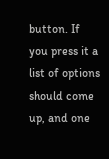button. If you press it a list of options should come up, and one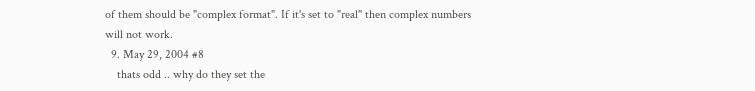of them should be "complex format". If it's set to "real" then complex numbers will not work.
  9. May 29, 2004 #8
    thats odd .. why do they set the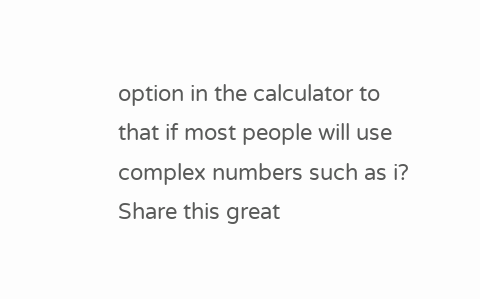option in the calculator to that if most people will use complex numbers such as i?
Share this great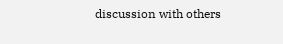discussion with others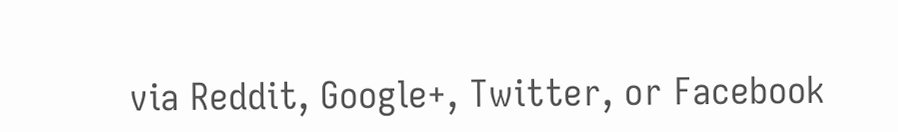via Reddit, Google+, Twitter, or Facebook